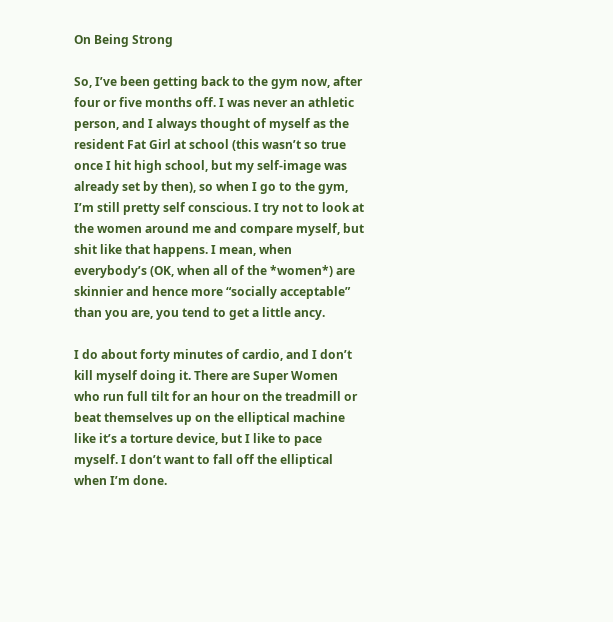On Being Strong

So, I’ve been getting back to the gym now, after four or five months off. I was never an athletic person, and I always thought of myself as the resident Fat Girl at school (this wasn’t so true once I hit high school, but my self-image was already set by then), so when I go to the gym, I’m still pretty self conscious. I try not to look at the women around me and compare myself, but shit like that happens. I mean, when everybody’s (OK, when all of the *women*) are skinnier and hence more “socially acceptable” than you are, you tend to get a little ancy.

I do about forty minutes of cardio, and I don’t kill myself doing it. There are Super Women who run full tilt for an hour on the treadmill or beat themselves up on the elliptical machine like it’s a torture device, but I like to pace myself. I don’t want to fall off the elliptical when I’m done.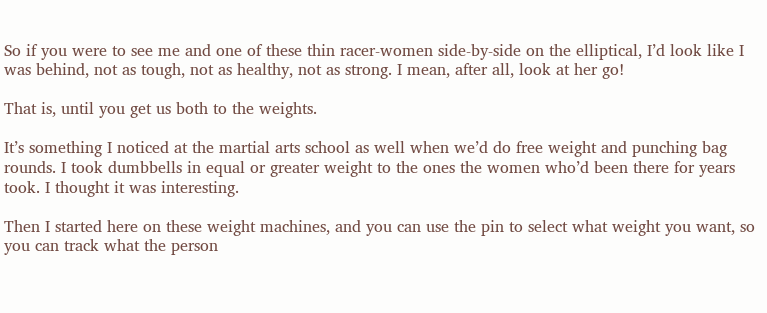So if you were to see me and one of these thin racer-women side-by-side on the elliptical, I’d look like I was behind, not as tough, not as healthy, not as strong. I mean, after all, look at her go!

That is, until you get us both to the weights.

It’s something I noticed at the martial arts school as well when we’d do free weight and punching bag rounds. I took dumbbells in equal or greater weight to the ones the women who’d been there for years took. I thought it was interesting.

Then I started here on these weight machines, and you can use the pin to select what weight you want, so you can track what the person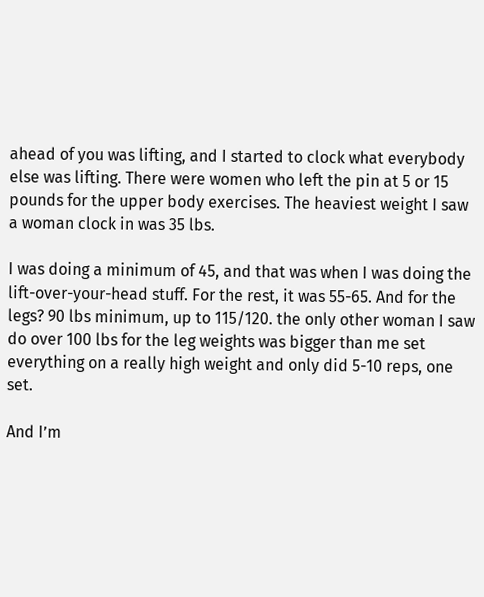ahead of you was lifting, and I started to clock what everybody else was lifting. There were women who left the pin at 5 or 15 pounds for the upper body exercises. The heaviest weight I saw a woman clock in was 35 lbs.

I was doing a minimum of 45, and that was when I was doing the lift-over-your-head stuff. For the rest, it was 55-65. And for the legs? 90 lbs minimum, up to 115/120. the only other woman I saw do over 100 lbs for the leg weights was bigger than me set everything on a really high weight and only did 5-10 reps, one set.

And I’m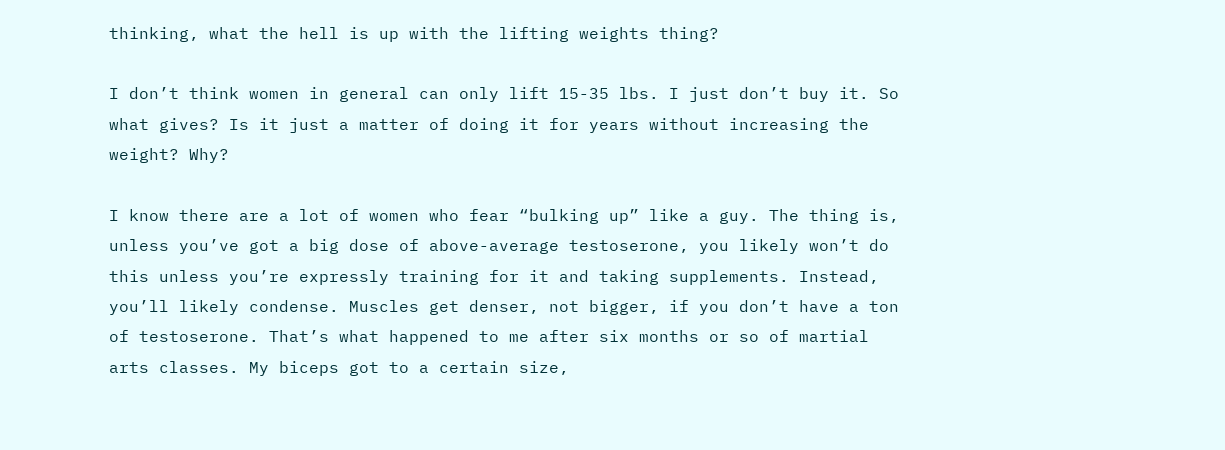thinking, what the hell is up with the lifting weights thing?

I don’t think women in general can only lift 15-35 lbs. I just don’t buy it. So what gives? Is it just a matter of doing it for years without increasing the weight? Why?

I know there are a lot of women who fear “bulking up” like a guy. The thing is, unless you’ve got a big dose of above-average testoserone, you likely won’t do this unless you’re expressly training for it and taking supplements. Instead, you’ll likely condense. Muscles get denser, not bigger, if you don’t have a ton of testoserone. That’s what happened to me after six months or so of martial arts classes. My biceps got to a certain size,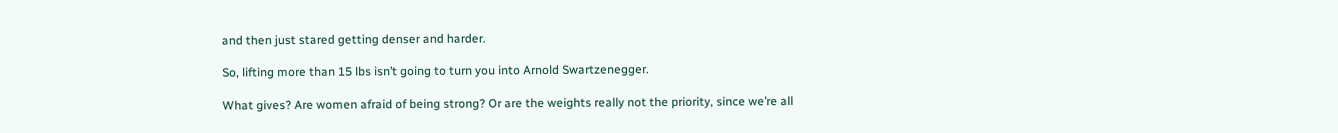and then just stared getting denser and harder.

So, lifting more than 15 lbs isn’t going to turn you into Arnold Swartzenegger.

What gives? Are women afraid of being strong? Or are the weights really not the priority, since we’re all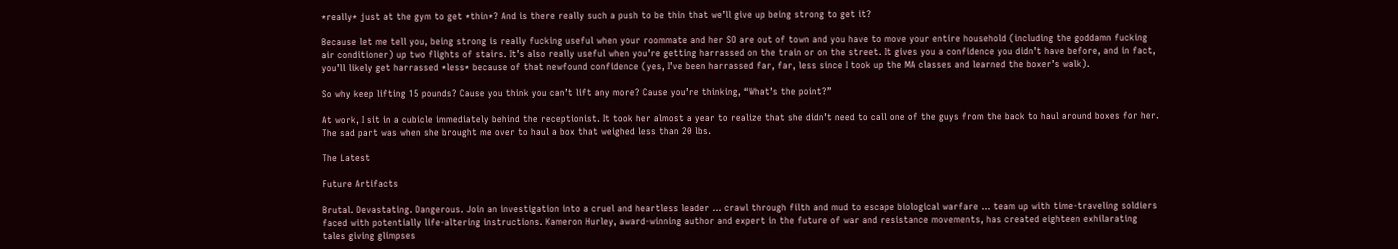*really* just at the gym to get *thin*? And is there really such a push to be thin that we’ll give up being strong to get it?

Because let me tell you, being strong is really fucking useful when your roommate and her SO are out of town and you have to move your entire household (including the goddamn fucking air conditioner) up two flights of stairs. It’s also really useful when you’re getting harrassed on the train or on the street. It gives you a confidence you didn’t have before, and in fact, you’ll likely get harrassed *less* because of that newfound confidence (yes, I’ve been harrassed far, far, less since I took up the MA classes and learned the boxer’s walk).

So why keep lifting 15 pounds? Cause you think you can’t lift any more? Cause you’re thinking, “What’s the point?”

At work, I sit in a cubicle immediately behind the receptionist. It took her almost a year to realize that she didn’t need to call one of the guys from the back to haul around boxes for her. The sad part was when she brought me over to haul a box that weighed less than 20 lbs.

The Latest

Future Artifacts

Brutal. Devastating. Dangerous. Join an investigation into a cruel and heartless leader … crawl through filth and mud to escape biological warfare … team up with time-traveling soldiers faced with potentially life-altering instructions. Kameron Hurley, award-winning author and expert in the future of war and resistance movements, has created eighteen exhilarating tales giving glimpses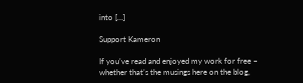into […]

Support Kameron

If you’ve read and enjoyed my work for free – whether that’s the musings here on the blog,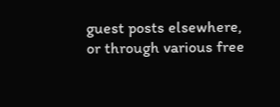guest posts elsewhere, or through various free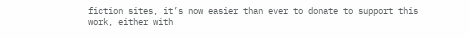fiction sites, it’s now easier than ever to donate to support this work, either with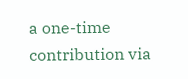a one-time contribution via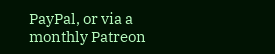PayPal, or via a monthly Patreon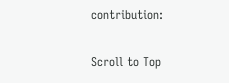contribution:

Scroll to Top